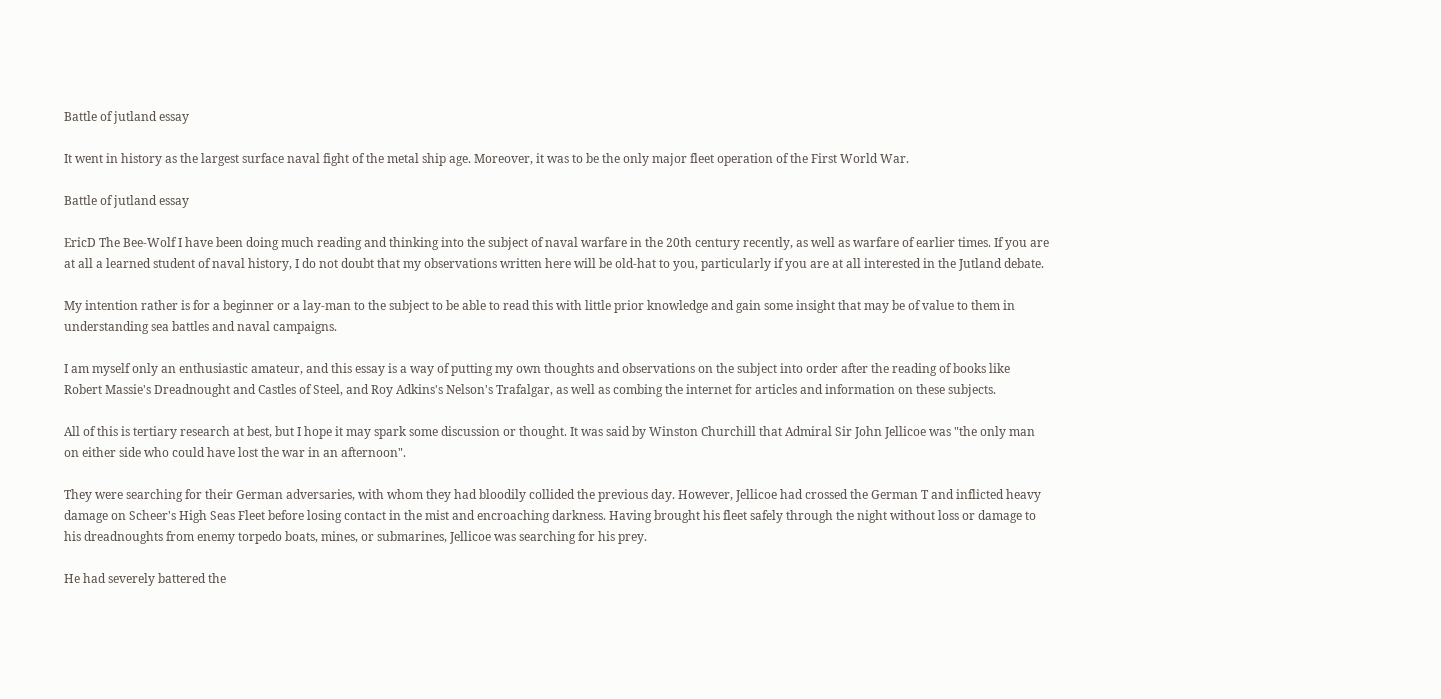Battle of jutland essay

It went in history as the largest surface naval fight of the metal ship age. Moreover, it was to be the only major fleet operation of the First World War.

Battle of jutland essay

EricD The Bee-Wolf I have been doing much reading and thinking into the subject of naval warfare in the 20th century recently, as well as warfare of earlier times. If you are at all a learned student of naval history, I do not doubt that my observations written here will be old-hat to you, particularly if you are at all interested in the Jutland debate.

My intention rather is for a beginner or a lay-man to the subject to be able to read this with little prior knowledge and gain some insight that may be of value to them in understanding sea battles and naval campaigns.

I am myself only an enthusiastic amateur, and this essay is a way of putting my own thoughts and observations on the subject into order after the reading of books like Robert Massie's Dreadnought and Castles of Steel, and Roy Adkins's Nelson's Trafalgar, as well as combing the internet for articles and information on these subjects.

All of this is tertiary research at best, but I hope it may spark some discussion or thought. It was said by Winston Churchill that Admiral Sir John Jellicoe was "the only man on either side who could have lost the war in an afternoon".

They were searching for their German adversaries, with whom they had bloodily collided the previous day. However, Jellicoe had crossed the German T and inflicted heavy damage on Scheer's High Seas Fleet before losing contact in the mist and encroaching darkness. Having brought his fleet safely through the night without loss or damage to his dreadnoughts from enemy torpedo boats, mines, or submarines, Jellicoe was searching for his prey.

He had severely battered the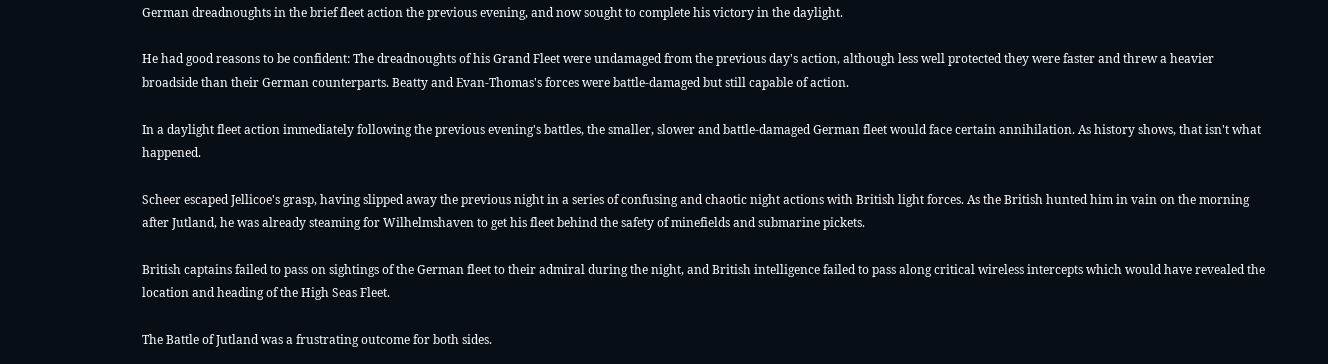German dreadnoughts in the brief fleet action the previous evening, and now sought to complete his victory in the daylight.

He had good reasons to be confident: The dreadnoughts of his Grand Fleet were undamaged from the previous day's action, although less well protected they were faster and threw a heavier broadside than their German counterparts. Beatty and Evan-Thomas's forces were battle-damaged but still capable of action.

In a daylight fleet action immediately following the previous evening's battles, the smaller, slower and battle-damaged German fleet would face certain annihilation. As history shows, that isn't what happened.

Scheer escaped Jellicoe's grasp, having slipped away the previous night in a series of confusing and chaotic night actions with British light forces. As the British hunted him in vain on the morning after Jutland, he was already steaming for Wilhelmshaven to get his fleet behind the safety of minefields and submarine pickets.

British captains failed to pass on sightings of the German fleet to their admiral during the night, and British intelligence failed to pass along critical wireless intercepts which would have revealed the location and heading of the High Seas Fleet.

The Battle of Jutland was a frustrating outcome for both sides.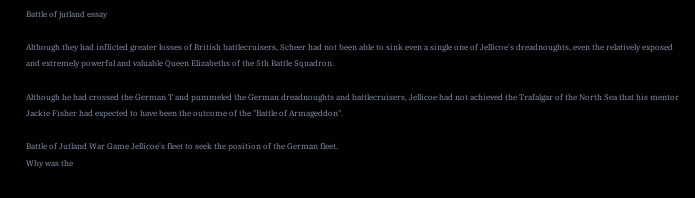Battle of jutland essay

Although they had inflicted greater losses of British battlecruisers, Scheer had not been able to sink even a single one of Jellicoe's dreadnoughts, even the relatively exposed and extremely powerful and valuable Queen Elizabeths of the 5th Battle Squadron.

Although he had crossed the German T and pummeled the German dreadnoughts and battlecruisers, Jellicoe had not achieved the Trafalgar of the North Sea that his mentor Jackie Fisher had expected to have been the outcome of the "Battle of Armageddon".

Battle of Jutland War Game Jellicoe's fleet to seek the position of the German fleet.
Why was the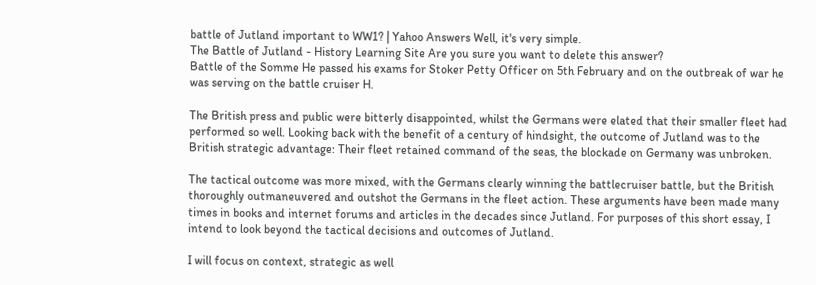battle of Jutland important to WW1? | Yahoo Answers Well, it's very simple.
The Battle of Jutland - History Learning Site Are you sure you want to delete this answer?
Battle of the Somme He passed his exams for Stoker Petty Officer on 5th February and on the outbreak of war he was serving on the battle cruiser H.

The British press and public were bitterly disappointed, whilst the Germans were elated that their smaller fleet had performed so well. Looking back with the benefit of a century of hindsight, the outcome of Jutland was to the British strategic advantage: Their fleet retained command of the seas, the blockade on Germany was unbroken.

The tactical outcome was more mixed, with the Germans clearly winning the battlecruiser battle, but the British thoroughly outmaneuvered and outshot the Germans in the fleet action. These arguments have been made many times in books and internet forums and articles in the decades since Jutland. For purposes of this short essay, I intend to look beyond the tactical decisions and outcomes of Jutland.

I will focus on context, strategic as well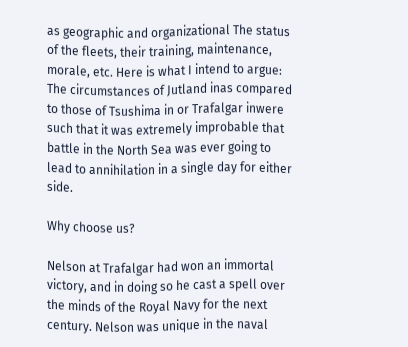as geographic and organizational The status of the fleets, their training, maintenance, morale, etc. Here is what I intend to argue: The circumstances of Jutland inas compared to those of Tsushima in or Trafalgar inwere such that it was extremely improbable that battle in the North Sea was ever going to lead to annihilation in a single day for either side.

Why choose us?

Nelson at Trafalgar had won an immortal victory, and in doing so he cast a spell over the minds of the Royal Navy for the next century. Nelson was unique in the naval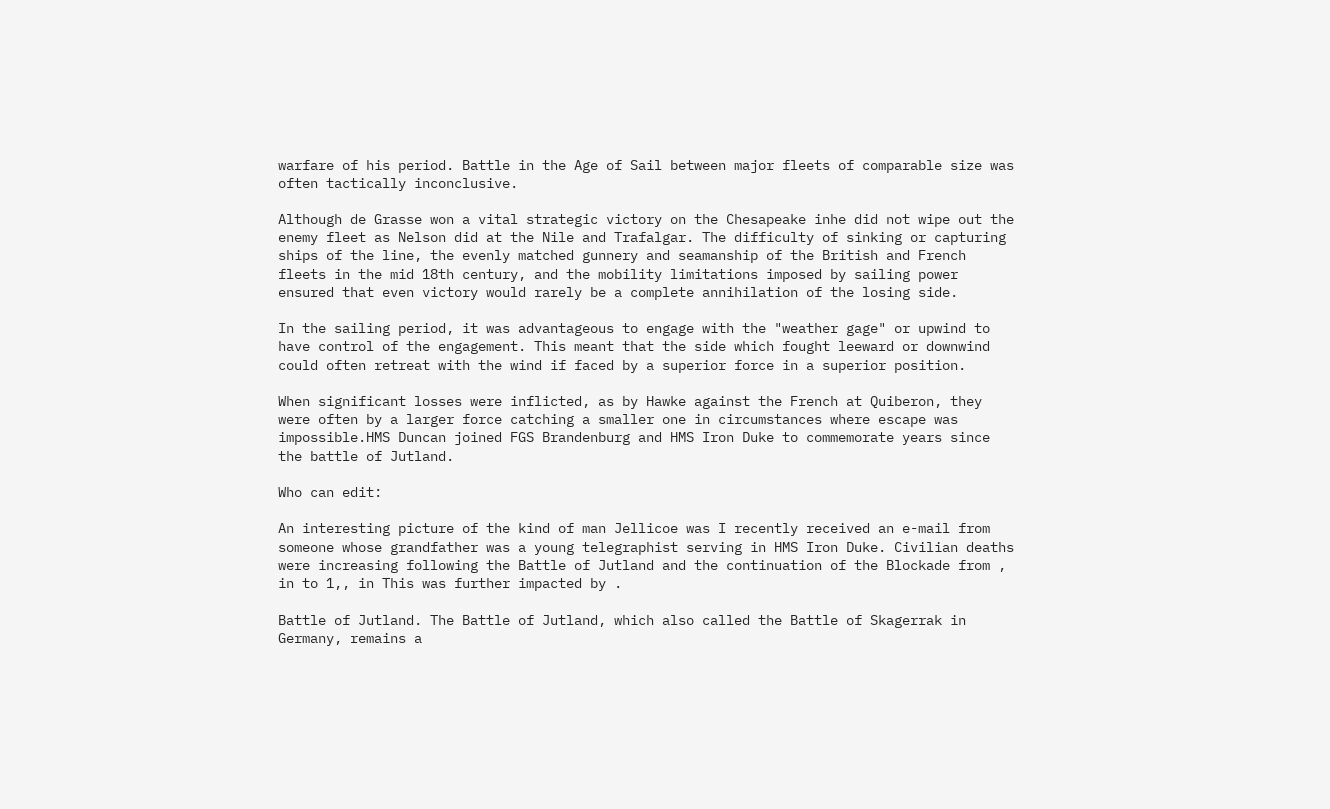warfare of his period. Battle in the Age of Sail between major fleets of comparable size was often tactically inconclusive.

Although de Grasse won a vital strategic victory on the Chesapeake inhe did not wipe out the enemy fleet as Nelson did at the Nile and Trafalgar. The difficulty of sinking or capturing ships of the line, the evenly matched gunnery and seamanship of the British and French fleets in the mid 18th century, and the mobility limitations imposed by sailing power ensured that even victory would rarely be a complete annihilation of the losing side.

In the sailing period, it was advantageous to engage with the "weather gage" or upwind to have control of the engagement. This meant that the side which fought leeward or downwind could often retreat with the wind if faced by a superior force in a superior position.

When significant losses were inflicted, as by Hawke against the French at Quiberon, they were often by a larger force catching a smaller one in circumstances where escape was impossible.HMS Duncan joined FGS Brandenburg and HMS Iron Duke to commemorate years since the battle of Jutland.

Who can edit:

An interesting picture of the kind of man Jellicoe was I recently received an e-mail from someone whose grandfather was a young telegraphist serving in HMS Iron Duke. Civilian deaths were increasing following the Battle of Jutland and the continuation of the Blockade from , in to 1,, in This was further impacted by .

Battle of Jutland. The Battle of Jutland, which also called the Battle of Skagerrak in Germany, remains a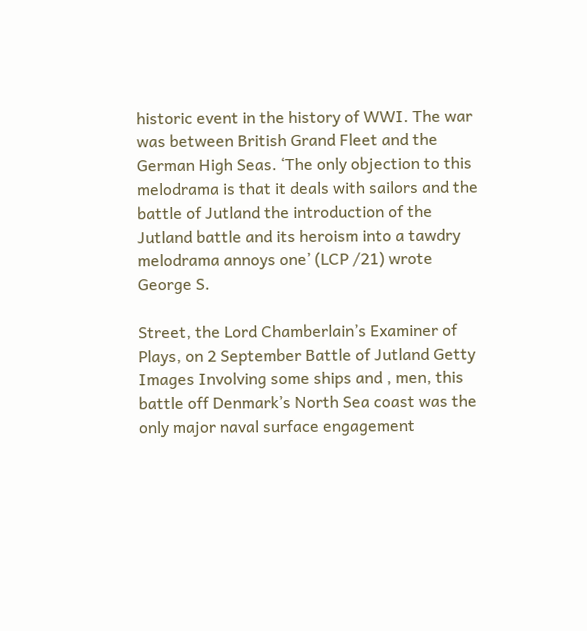historic event in the history of WWI. The war was between British Grand Fleet and the German High Seas. ‘The only objection to this melodrama is that it deals with sailors and the battle of Jutland the introduction of the Jutland battle and its heroism into a tawdry melodrama annoys one’ (LCP /21) wrote George S.

Street, the Lord Chamberlain’s Examiner of Plays, on 2 September Battle of Jutland Getty Images Involving some ships and , men, this battle off Denmark’s North Sea coast was the only major naval surface engagement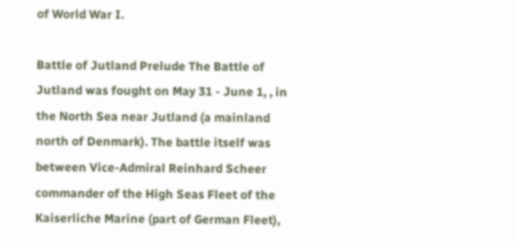of World War I.

Battle of Jutland Prelude The Battle of Jutland was fought on May 31 - June 1, , in the North Sea near Jutland (a mainland north of Denmark). The battle itself was between Vice-Admiral Reinhard Scheer commander of the High Seas Fleet of the Kaiserliche Marine (part of German Fleet),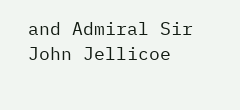and Admiral Sir John Jellicoe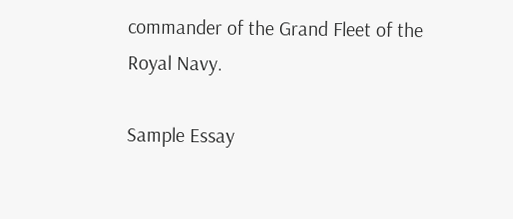commander of the Grand Fleet of the Royal Navy.

Sample Essay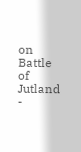on Battle of Jutland -